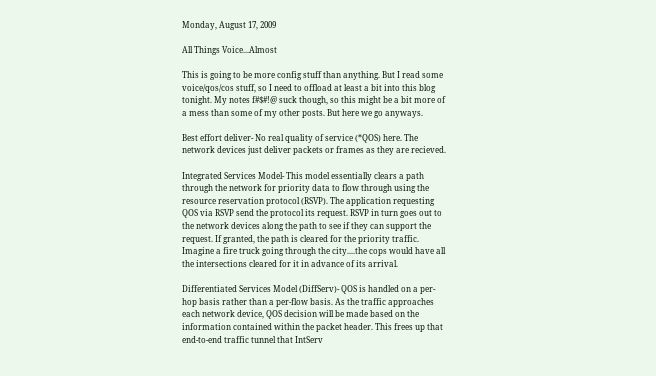Monday, August 17, 2009

All Things Voice...Almost

This is going to be more config stuff than anything. But I read some voice/qos/cos stuff, so I need to offload at least a bit into this blog tonight. My notes f#$#!@ suck though, so this might be a bit more of a mess than some of my other posts. But here we go anyways.

Best effort deliver- No real quality of service (*QOS) here. The network devices just deliver packets or frames as they are recieved.

Integrated Services Model- This model essentially clears a path through the network for priority data to flow through using the resource reservation protocol (RSVP). The application requesting QOS via RSVP send the protocol its request. RSVP in turn goes out to the network devices along the path to see if they can support the request. If granted, the path is cleared for the priority traffic. Imagine a fire truck going through the city....the cops would have all the intersections cleared for it in advance of its arrival.

Differentiated Services Model (DiffServ)- QOS is handled on a per-hop basis rather than a per-flow basis. As the traffic approaches each network device, QOS decision will be made based on the information contained within the packet header. This frees up that end-to-end traffic tunnel that IntServ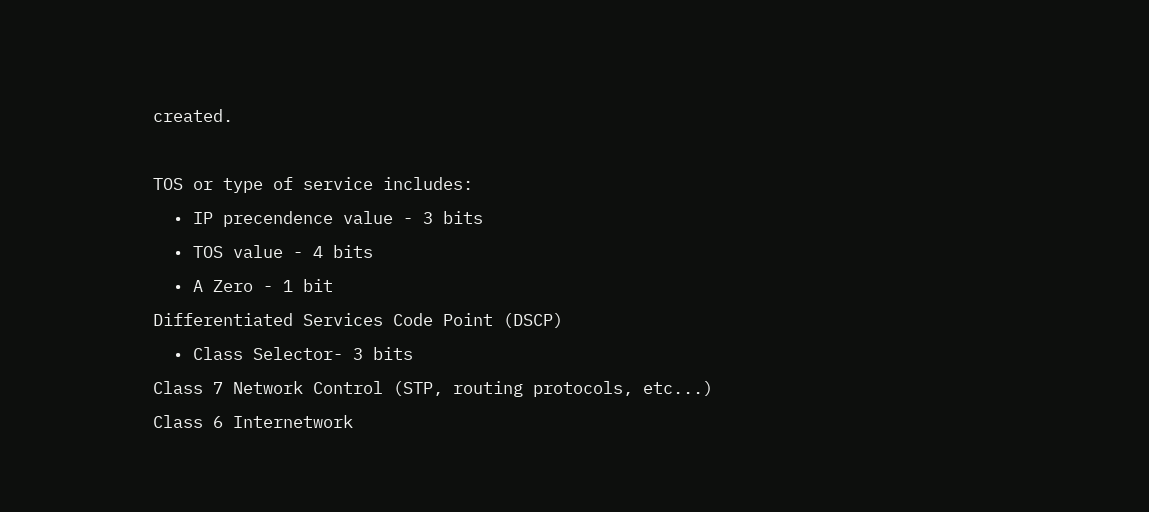created.

TOS or type of service includes:
  • IP precendence value - 3 bits
  • TOS value - 4 bits
  • A Zero - 1 bit
Differentiated Services Code Point (DSCP)
  • Class Selector- 3 bits
Class 7 Network Control (STP, routing protocols, etc...)
Class 6 Internetwork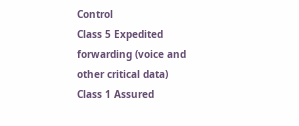Control
Class 5 Expedited forwarding (voice and other critical data)
Class 1 Assured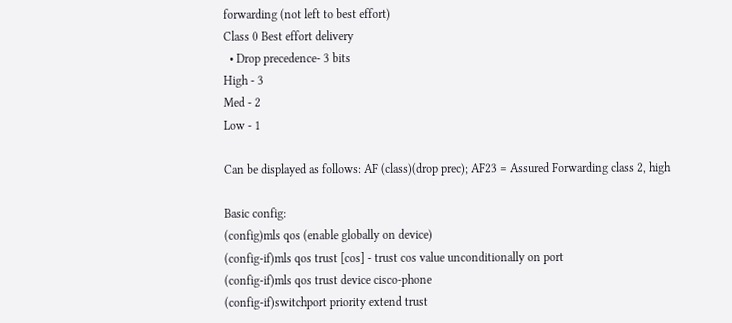forwarding (not left to best effort)
Class 0 Best effort delivery
  • Drop precedence- 3 bits
High - 3
Med - 2
Low - 1

Can be displayed as follows: AF (class)(drop prec); AF23 = Assured Forwarding class 2, high

Basic config:
(config)mls qos (enable globally on device)
(config-if)mls qos trust [cos] - trust cos value unconditionally on port
(config-if)mls qos trust device cisco-phone
(config-if)switchport priority extend trust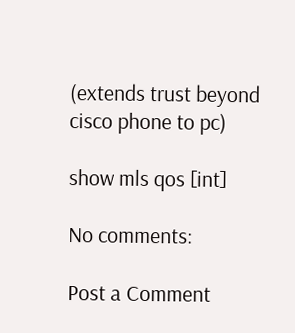(extends trust beyond cisco phone to pc)

show mls qos [int]

No comments:

Post a Comment